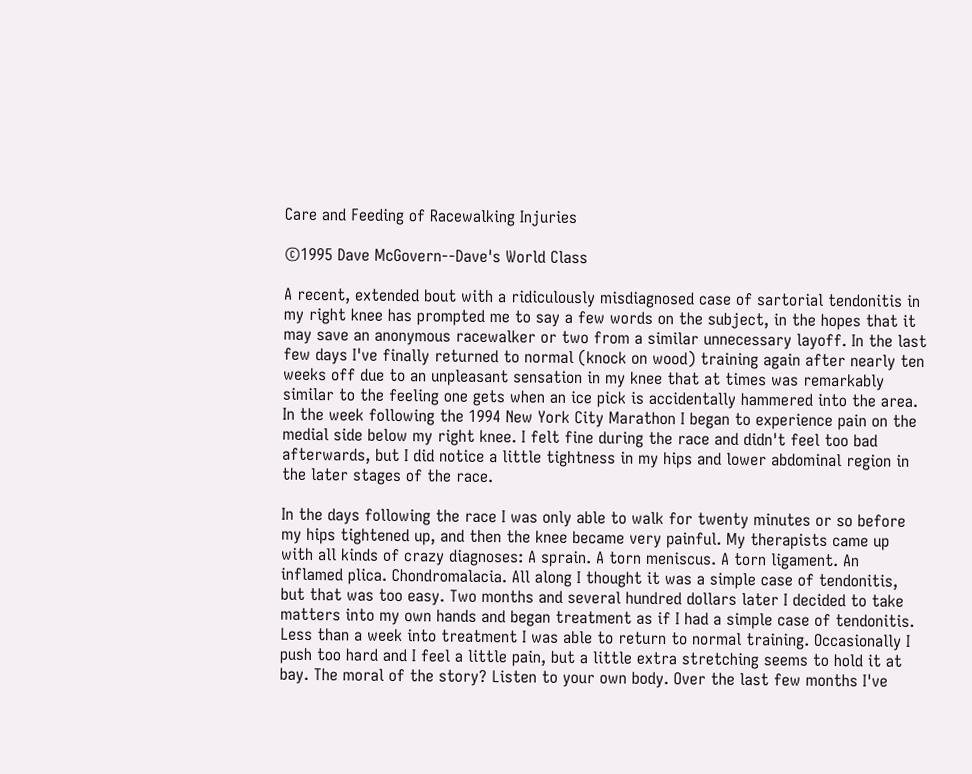Care and Feeding of Racewalking Injuries

©1995 Dave McGovern--Dave's World Class

A recent, extended bout with a ridiculously misdiagnosed case of sartorial tendonitis in my right knee has prompted me to say a few words on the subject, in the hopes that it may save an anonymous racewalker or two from a similar unnecessary layoff. In the last few days I've finally returned to normal (knock on wood) training again after nearly ten weeks off due to an unpleasant sensation in my knee that at times was remarkably similar to the feeling one gets when an ice pick is accidentally hammered into the area. In the week following the 1994 New York City Marathon I began to experience pain on the medial side below my right knee. I felt fine during the race and didn't feel too bad afterwards, but I did notice a little tightness in my hips and lower abdominal region in the later stages of the race.

In the days following the race I was only able to walk for twenty minutes or so before my hips tightened up, and then the knee became very painful. My therapists came up with all kinds of crazy diagnoses: A sprain. A torn meniscus. A torn ligament. An inflamed plica. Chondromalacia. All along I thought it was a simple case of tendonitis, but that was too easy. Two months and several hundred dollars later I decided to take matters into my own hands and began treatment as if I had a simple case of tendonitis. Less than a week into treatment I was able to return to normal training. Occasionally I push too hard and I feel a little pain, but a little extra stretching seems to hold it at bay. The moral of the story? Listen to your own body. Over the last few months I've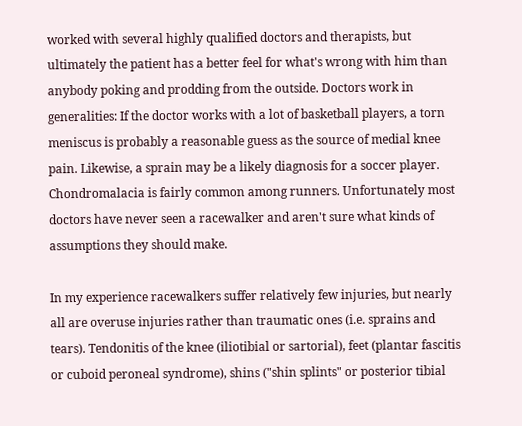worked with several highly qualified doctors and therapists, but ultimately the patient has a better feel for what's wrong with him than anybody poking and prodding from the outside. Doctors work in generalities: If the doctor works with a lot of basketball players, a torn meniscus is probably a reasonable guess as the source of medial knee pain. Likewise, a sprain may be a likely diagnosis for a soccer player. Chondromalacia is fairly common among runners. Unfortunately most doctors have never seen a racewalker and aren't sure what kinds of assumptions they should make.

In my experience racewalkers suffer relatively few injuries, but nearly all are overuse injuries rather than traumatic ones (i.e. sprains and tears). Tendonitis of the knee (iliotibial or sartorial), feet (plantar fascitis or cuboid peroneal syndrome), shins ("shin splints" or posterior tibial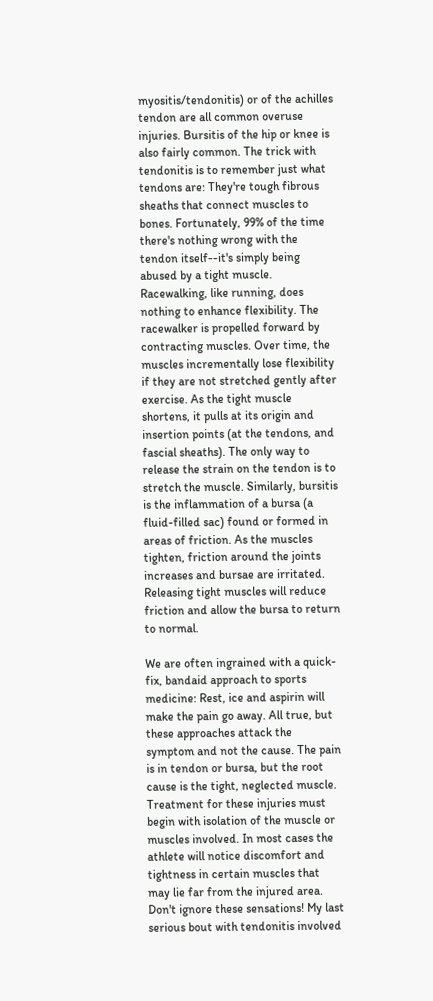myositis/tendonitis) or of the achilles tendon are all common overuse injuries. Bursitis of the hip or knee is also fairly common. The trick with tendonitis is to remember just what tendons are: They're tough fibrous sheaths that connect muscles to bones. Fortunately, 99% of the time there's nothing wrong with the tendon itself--it's simply being abused by a tight muscle. Racewalking, like running, does nothing to enhance flexibility. The racewalker is propelled forward by contracting muscles. Over time, the muscles incrementally lose flexibility if they are not stretched gently after exercise. As the tight muscle shortens, it pulls at its origin and insertion points (at the tendons, and fascial sheaths). The only way to release the strain on the tendon is to stretch the muscle. Similarly, bursitis is the inflammation of a bursa (a fluid-filled sac) found or formed in areas of friction. As the muscles tighten, friction around the joints increases and bursae are irritated. Releasing tight muscles will reduce friction and allow the bursa to return to normal.

We are often ingrained with a quick-fix, bandaid approach to sports medicine: Rest, ice and aspirin will make the pain go away. All true, but these approaches attack the symptom and not the cause. The pain is in tendon or bursa, but the root cause is the tight, neglected muscle. Treatment for these injuries must begin with isolation of the muscle or muscles involved. In most cases the athlete will notice discomfort and tightness in certain muscles that may lie far from the injured area. Don't ignore these sensations! My last serious bout with tendonitis involved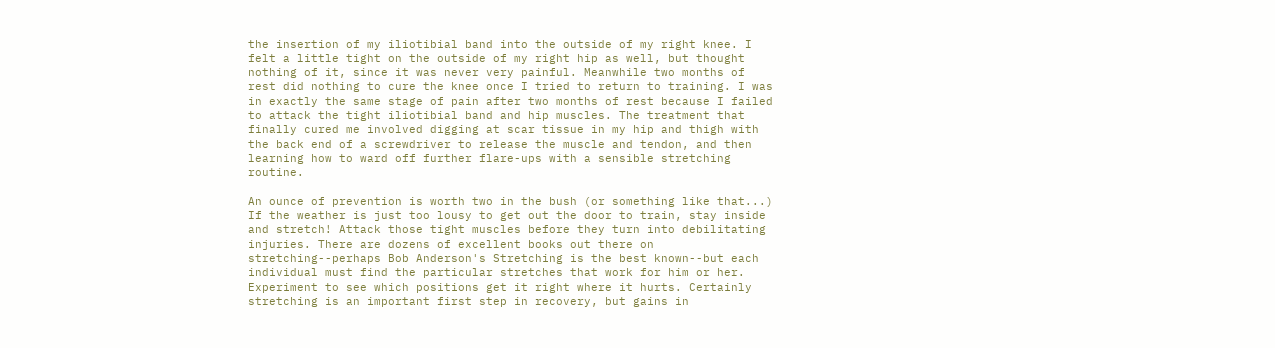the insertion of my iliotibial band into the outside of my right knee. I felt a little tight on the outside of my right hip as well, but thought nothing of it, since it was never very painful. Meanwhile two months of rest did nothing to cure the knee once I tried to return to training. I was in exactly the same stage of pain after two months of rest because I failed to attack the tight iliotibial band and hip muscles. The treatment that finally cured me involved digging at scar tissue in my hip and thigh with the back end of a screwdriver to release the muscle and tendon, and then learning how to ward off further flare-ups with a sensible stretching routine.

An ounce of prevention is worth two in the bush (or something like that...) If the weather is just too lousy to get out the door to train, stay inside and stretch! Attack those tight muscles before they turn into debilitating injuries. There are dozens of excellent books out there on stretching--perhaps Bob Anderson's Stretching is the best known--but each individual must find the particular stretches that work for him or her. Experiment to see which positions get it right where it hurts. Certainly stretching is an important first step in recovery, but gains in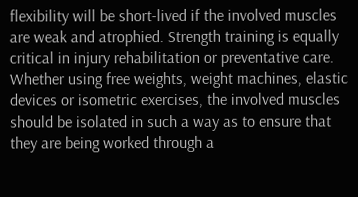flexibility will be short-lived if the involved muscles are weak and atrophied. Strength training is equally critical in injury rehabilitation or preventative care. Whether using free weights, weight machines, elastic devices or isometric exercises, the involved muscles should be isolated in such a way as to ensure that they are being worked through a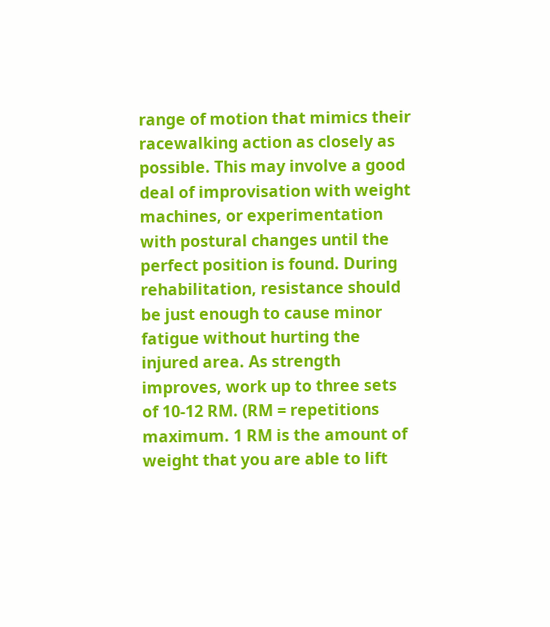range of motion that mimics their racewalking action as closely as possible. This may involve a good deal of improvisation with weight machines, or experimentation with postural changes until the perfect position is found. During rehabilitation, resistance should be just enough to cause minor fatigue without hurting the injured area. As strength improves, work up to three sets of 10-12 RM. (RM = repetitions maximum. 1 RM is the amount of weight that you are able to lift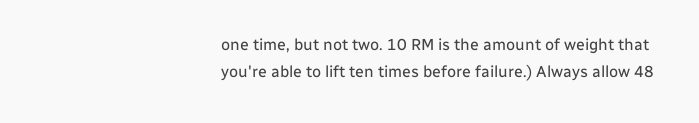one time, but not two. 10 RM is the amount of weight that you're able to lift ten times before failure.) Always allow 48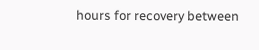hours for recovery between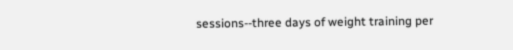sessions--three days of weight training per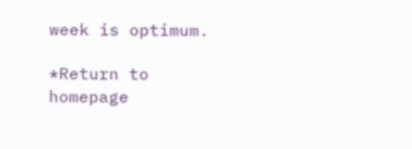week is optimum.

*Return to homepage